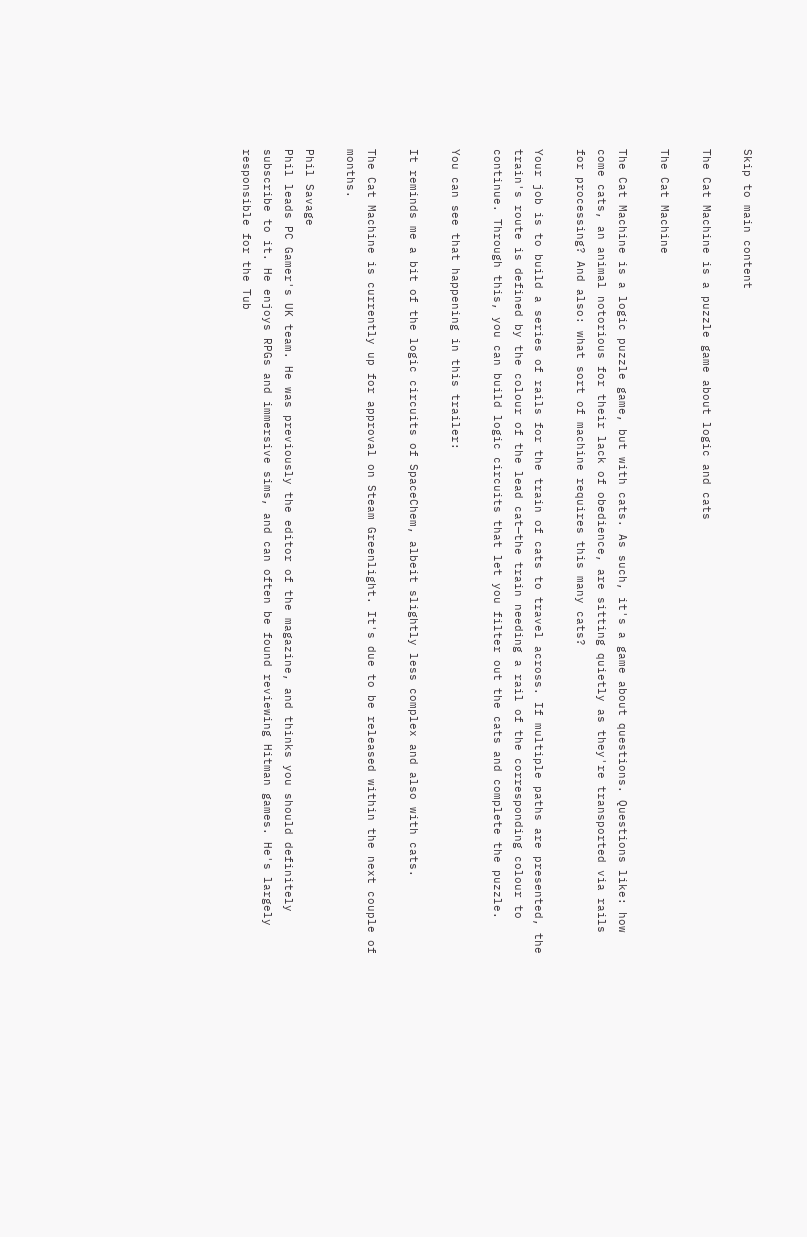Skip to main content

The Cat Machine is a puzzle game about logic and cats

The Cat Machine

The Cat Machine is a logic puzzle game, but with cats. As such, it's a game about questions. Questions like: how come cats, an animal notorious for their lack of obedience, are sitting quietly as they're transported via rails for processing? And also: what sort of machine requires this many cats?

Your job is to build a series of rails for the train of cats to travel across. If multiple paths are presented, the train's route is defined by the colour of the lead cat—the train needing a rail of the corresponding colour to continue. Through this, you can build logic circuits that let you filter out the cats and complete the puzzle.

You can see that happening in this trailer:

It reminds me a bit of the logic circuits of SpaceChem, albeit slightly less complex and also with cats.

The Cat Machine is currently up for approval on Steam Greenlight. It's due to be released within the next couple of months.

Phil Savage
Phil leads PC Gamer's UK team. He was previously the editor of the magazine, and thinks you should definitely subscribe to it. He enjoys RPGs and immersive sims, and can often be found reviewing Hitman games. He's largely responsible for the Tub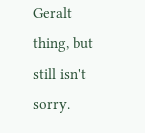Geralt thing, but still isn't sorry.